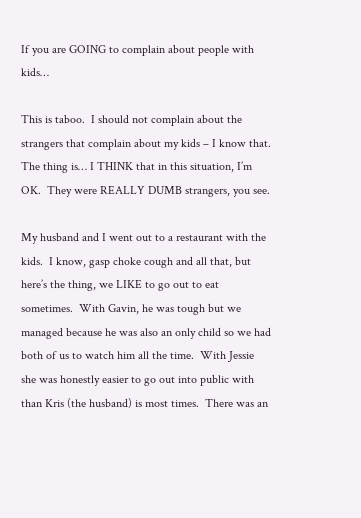If you are GOING to complain about people with kids…

This is taboo.  I should not complain about the strangers that complain about my kids – I know that.  The thing is… I THINK that in this situation, I’m OK.  They were REALLY DUMB strangers, you see.

My husband and I went out to a restaurant with the kids.  I know, gasp choke cough and all that, but here’s the thing, we LIKE to go out to eat sometimes.  With Gavin, he was tough but we managed because he was also an only child so we had both of us to watch him all the time.  With Jessie she was honestly easier to go out into public with than Kris (the husband) is most times.  There was an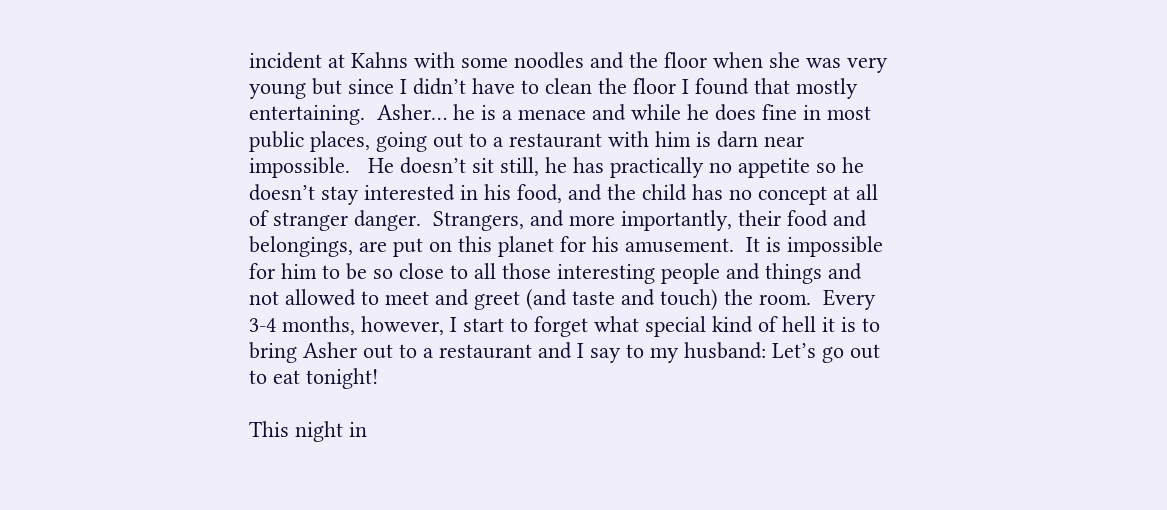incident at Kahns with some noodles and the floor when she was very young but since I didn’t have to clean the floor I found that mostly entertaining.  Asher… he is a menace and while he does fine in most public places, going out to a restaurant with him is darn near impossible.   He doesn’t sit still, he has practically no appetite so he doesn’t stay interested in his food, and the child has no concept at all of stranger danger.  Strangers, and more importantly, their food and belongings, are put on this planet for his amusement.  It is impossible for him to be so close to all those interesting people and things and not allowed to meet and greet (and taste and touch) the room.  Every 3-4 months, however, I start to forget what special kind of hell it is to bring Asher out to a restaurant and I say to my husband: Let’s go out to eat tonight!

This night in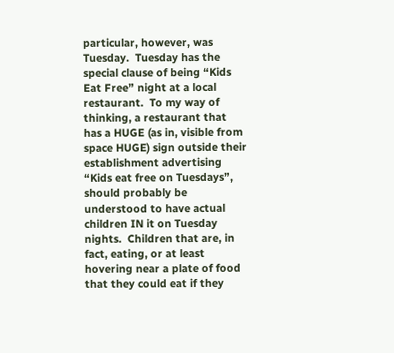particular, however, was Tuesday.  Tuesday has the special clause of being “Kids Eat Free” night at a local restaurant.  To my way of thinking, a restaurant that has a HUGE (as in, visible from space HUGE) sign outside their establishment advertising “Kids eat free on Tuesdays”, should probably be understood to have actual children IN it on Tuesday nights.  Children that are, in fact, eating, or at least hovering near a plate of food that they could eat if they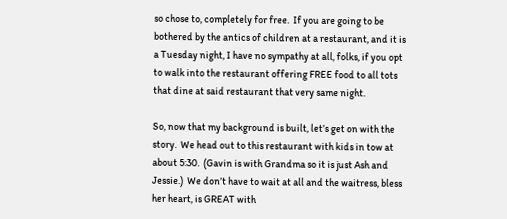so chose to, completely for free.  If you are going to be bothered by the antics of children at a restaurant, and it is a Tuesday night, I have no sympathy at all, folks, if you opt to walk into the restaurant offering FREE food to all tots that dine at said restaurant that very same night.

So, now that my background is built, let’s get on with the story.  We head out to this restaurant with kids in tow at about 5:30.  (Gavin is with Grandma so it is just Ash and Jessie.)  We don’t have to wait at all and the waitress, bless her heart, is GREAT with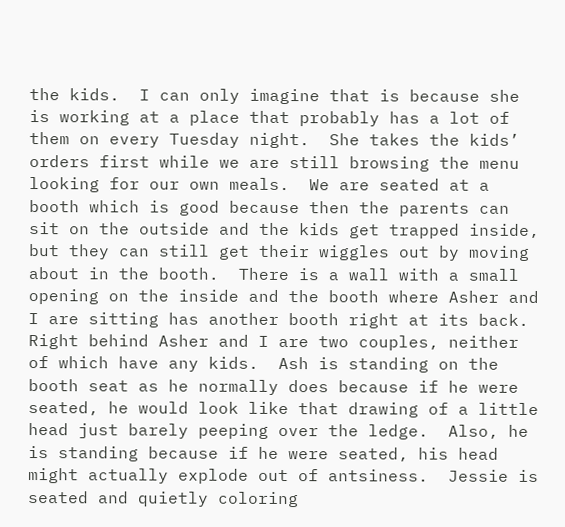the kids.  I can only imagine that is because she is working at a place that probably has a lot of them on every Tuesday night.  She takes the kids’ orders first while we are still browsing the menu looking for our own meals.  We are seated at a booth which is good because then the parents can sit on the outside and the kids get trapped inside, but they can still get their wiggles out by moving about in the booth.  There is a wall with a small opening on the inside and the booth where Asher and I are sitting has another booth right at its back.  Right behind Asher and I are two couples, neither of which have any kids.  Ash is standing on the booth seat as he normally does because if he were seated, he would look like that drawing of a little head just barely peeping over the ledge.  Also, he is standing because if he were seated, his head might actually explode out of antsiness.  Jessie is seated and quietly coloring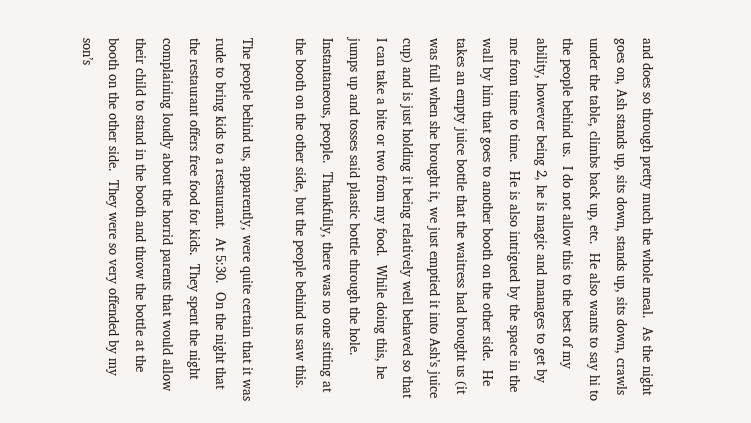and does so through pretty much the whole meal.  As the night goes on, Ash stands up, sits down, stands up, sits down, crawls under the table, climbs back up, etc.  He also wants to say hi to the people behind us.  I do not allow this to the best of my ability, however being 2, he is magic and manages to get by me from time to time.  He is also intrigued by the space in the wall by him that goes to another booth on the other side.  He takes an empty juice bottle that the waitress had brought us (it was full when she brought it, we just emptied it into Ash’s juice cup) and is just holding it being relatively well behaved so that I can take a bite or two from my food.  While doing this, he jumps up and tosses said plastic bottle through the hole.  Instantaneous, people.  Thankfully, there was no one sitting at the booth on the other side, but the people behind us saw this.

The people behind us, apparently, were quite certain that it was rude to bring kids to a restaurant.  At 5:30.  On the night that the restaurant offers free food for kids.  They spent the night complaining loudly about the horrid parents that would allow their child to stand in the booth and throw the bottle at the booth on the other side.  They were so very offended by my son’s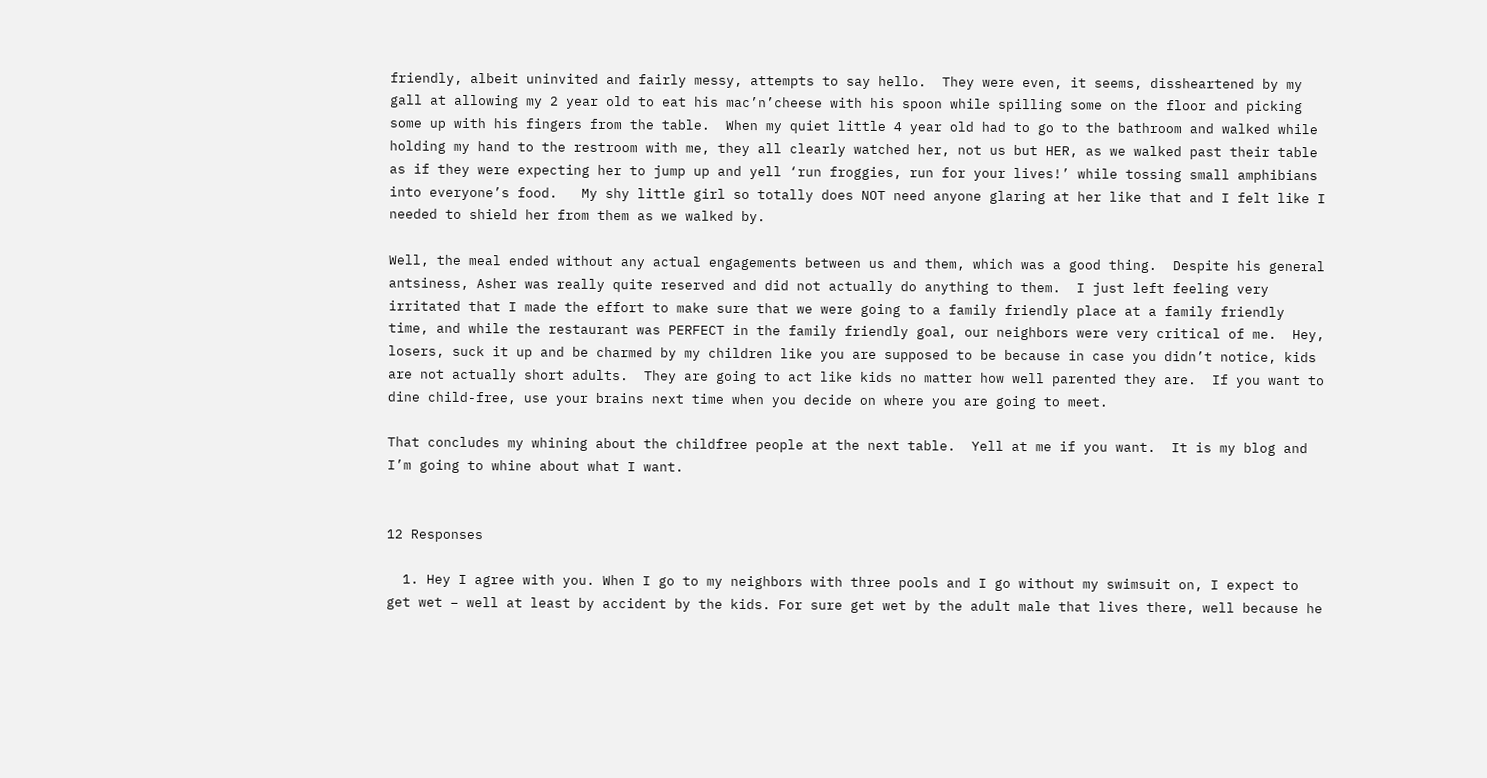friendly, albeit uninvited and fairly messy, attempts to say hello.  They were even, it seems, dissheartened by my gall at allowing my 2 year old to eat his mac’n’cheese with his spoon while spilling some on the floor and picking some up with his fingers from the table.  When my quiet little 4 year old had to go to the bathroom and walked while holding my hand to the restroom with me, they all clearly watched her, not us but HER, as we walked past their table as if they were expecting her to jump up and yell ‘run froggies, run for your lives!’ while tossing small amphibians into everyone’s food.   My shy little girl so totally does NOT need anyone glaring at her like that and I felt like I needed to shield her from them as we walked by.

Well, the meal ended without any actual engagements between us and them, which was a good thing.  Despite his general antsiness, Asher was really quite reserved and did not actually do anything to them.  I just left feeling very irritated that I made the effort to make sure that we were going to a family friendly place at a family friendly time, and while the restaurant was PERFECT in the family friendly goal, our neighbors were very critical of me.  Hey, losers, suck it up and be charmed by my children like you are supposed to be because in case you didn’t notice, kids are not actually short adults.  They are going to act like kids no matter how well parented they are.  If you want to dine child-free, use your brains next time when you decide on where you are going to meet.

That concludes my whining about the childfree people at the next table.  Yell at me if you want.  It is my blog and I’m going to whine about what I want.


12 Responses

  1. Hey I agree with you. When I go to my neighbors with three pools and I go without my swimsuit on, I expect to get wet – well at least by accident by the kids. For sure get wet by the adult male that lives there, well because he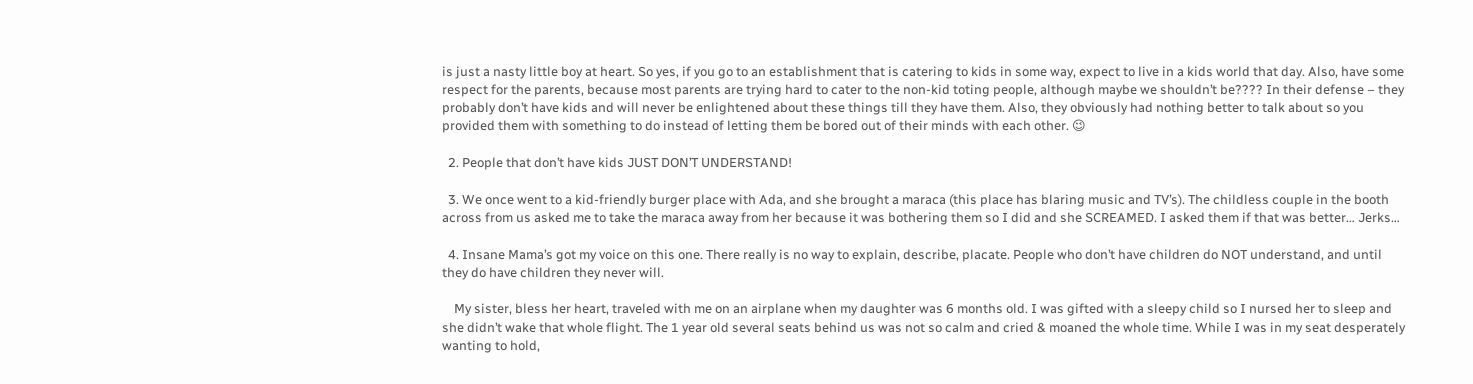is just a nasty little boy at heart. So yes, if you go to an establishment that is catering to kids in some way, expect to live in a kids world that day. Also, have some respect for the parents, because most parents are trying hard to cater to the non-kid toting people, although maybe we shouldn’t be???? In their defense – they probably don’t have kids and will never be enlightened about these things till they have them. Also, they obviously had nothing better to talk about so you provided them with something to do instead of letting them be bored out of their minds with each other. 😉

  2. People that don’t have kids JUST DON’T UNDERSTAND!

  3. We once went to a kid-friendly burger place with Ada, and she brought a maraca (this place has blaring music and TV’s). The childless couple in the booth across from us asked me to take the maraca away from her because it was bothering them so I did and she SCREAMED. I asked them if that was better… Jerks…

  4. Insane Mama’s got my voice on this one. There really is no way to explain, describe, placate. People who don’t have children do NOT understand, and until they do have children they never will.

    My sister, bless her heart, traveled with me on an airplane when my daughter was 6 months old. I was gifted with a sleepy child so I nursed her to sleep and she didn’t wake that whole flight. The 1 year old several seats behind us was not so calm and cried & moaned the whole time. While I was in my seat desperately wanting to hold,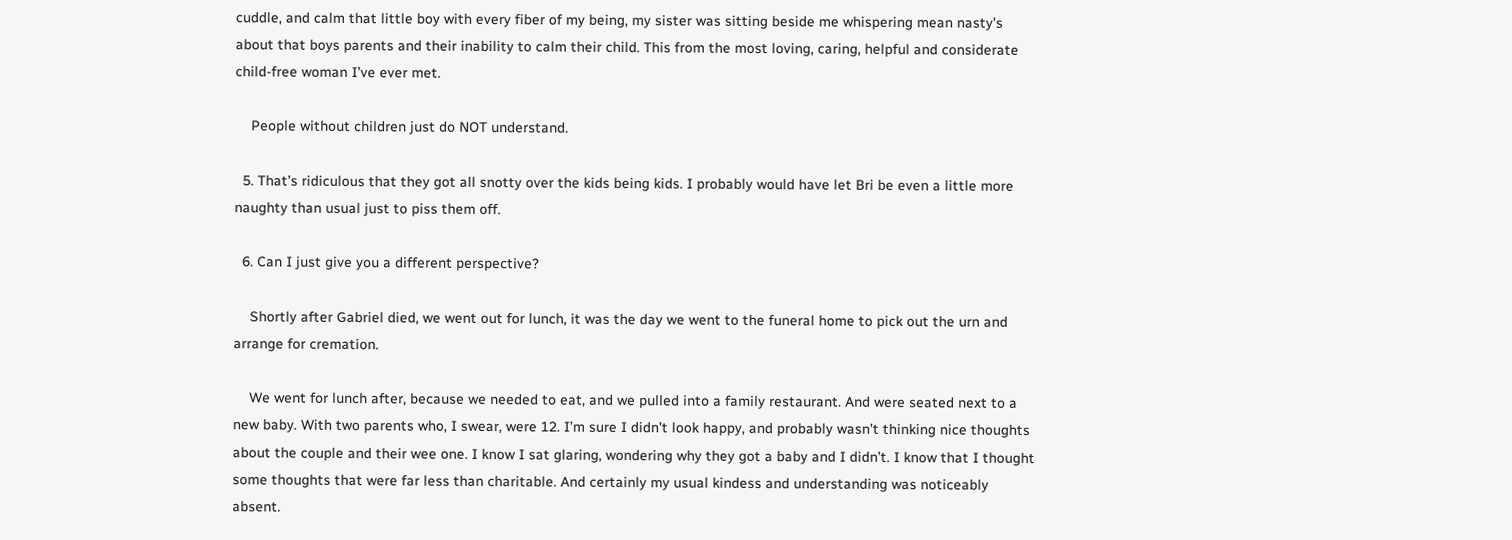cuddle, and calm that little boy with every fiber of my being, my sister was sitting beside me whispering mean nasty’s about that boys parents and their inability to calm their child. This from the most loving, caring, helpful and considerate child-free woman I’ve ever met.

    People without children just do NOT understand.

  5. That’s ridiculous that they got all snotty over the kids being kids. I probably would have let Bri be even a little more naughty than usual just to piss them off.

  6. Can I just give you a different perspective?

    Shortly after Gabriel died, we went out for lunch, it was the day we went to the funeral home to pick out the urn and arrange for cremation.

    We went for lunch after, because we needed to eat, and we pulled into a family restaurant. And were seated next to a new baby. With two parents who, I swear, were 12. I’m sure I didn’t look happy, and probably wasn’t thinking nice thoughts about the couple and their wee one. I know I sat glaring, wondering why they got a baby and I didn’t. I know that I thought some thoughts that were far less than charitable. And certainly my usual kindess and understanding was noticeably absent.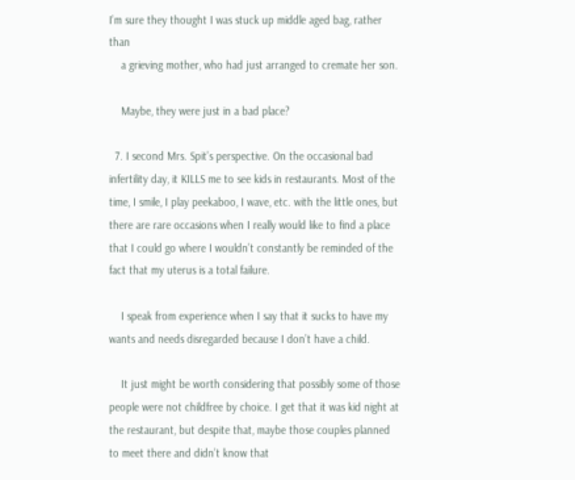I’m sure they thought I was stuck up middle aged bag, rather than
    a grieving mother, who had just arranged to cremate her son.

    Maybe, they were just in a bad place?

  7. I second Mrs. Spit’s perspective. On the occasional bad infertility day, it KILLS me to see kids in restaurants. Most of the time, I smile, I play peekaboo, I wave, etc. with the little ones, but there are rare occasions when I really would like to find a place that I could go where I wouldn’t constantly be reminded of the fact that my uterus is a total failure.

    I speak from experience when I say that it sucks to have my wants and needs disregarded because I don’t have a child.

    It just might be worth considering that possibly some of those people were not childfree by choice. I get that it was kid night at the restaurant, but despite that, maybe those couples planned to meet there and didn’t know that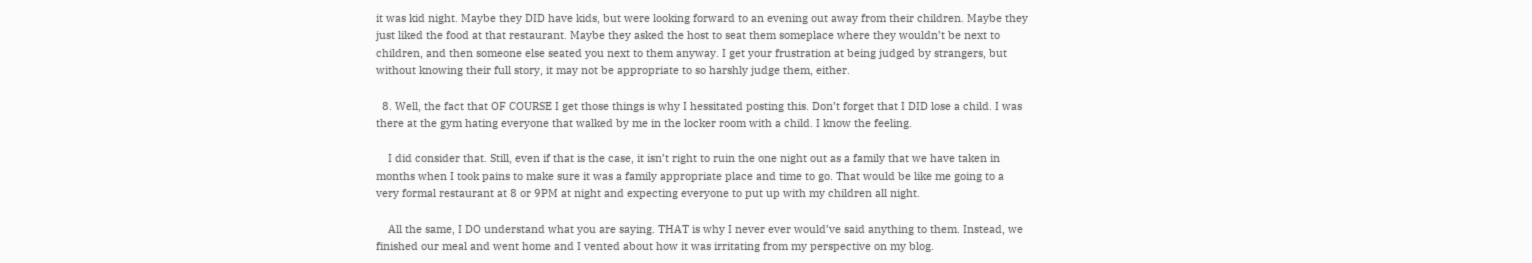it was kid night. Maybe they DID have kids, but were looking forward to an evening out away from their children. Maybe they just liked the food at that restaurant. Maybe they asked the host to seat them someplace where they wouldn’t be next to children, and then someone else seated you next to them anyway. I get your frustration at being judged by strangers, but without knowing their full story, it may not be appropriate to so harshly judge them, either.

  8. Well, the fact that OF COURSE I get those things is why I hessitated posting this. Don’t forget that I DID lose a child. I was there at the gym hating everyone that walked by me in the locker room with a child. I know the feeling.

    I did consider that. Still, even if that is the case, it isn’t right to ruin the one night out as a family that we have taken in months when I took pains to make sure it was a family appropriate place and time to go. That would be like me going to a very formal restaurant at 8 or 9PM at night and expecting everyone to put up with my children all night.

    All the same, I DO understand what you are saying. THAT is why I never ever would’ve said anything to them. Instead, we finished our meal and went home and I vented about how it was irritating from my perspective on my blog.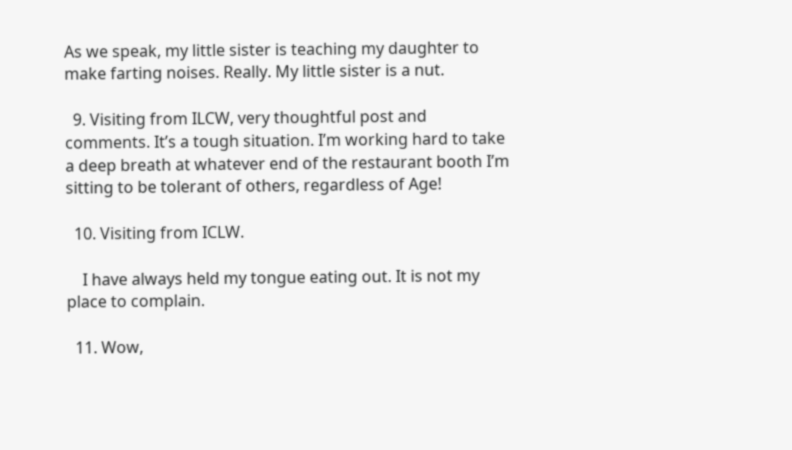As we speak, my little sister is teaching my daughter to make farting noises. Really. My little sister is a nut.

  9. Visiting from ILCW, very thoughtful post and comments. It’s a tough situation. I’m working hard to take a deep breath at whatever end of the restaurant booth I’m sitting to be tolerant of others, regardless of Age!

  10. Visiting from ICLW.

    I have always held my tongue eating out. It is not my place to complain.

  11. Wow,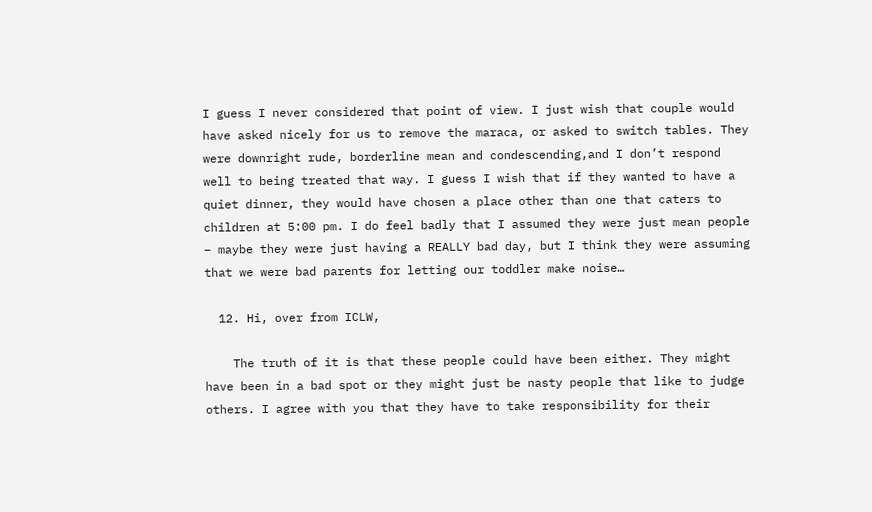I guess I never considered that point of view. I just wish that couple would have asked nicely for us to remove the maraca, or asked to switch tables. They were downright rude, borderline mean and condescending,and I don’t respond well to being treated that way. I guess I wish that if they wanted to have a quiet dinner, they would have chosen a place other than one that caters to children at 5:00 pm. I do feel badly that I assumed they were just mean people – maybe they were just having a REALLY bad day, but I think they were assuming that we were bad parents for letting our toddler make noise…

  12. Hi, over from ICLW,

    The truth of it is that these people could have been either. They might have been in a bad spot or they might just be nasty people that like to judge others. I agree with you that they have to take responsibility for their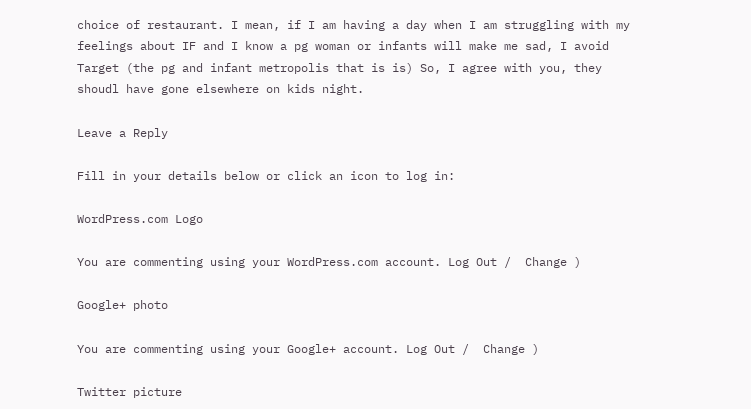choice of restaurant. I mean, if I am having a day when I am struggling with my feelings about IF and I know a pg woman or infants will make me sad, I avoid Target (the pg and infant metropolis that is is) So, I agree with you, they shoudl have gone elsewhere on kids night.

Leave a Reply

Fill in your details below or click an icon to log in:

WordPress.com Logo

You are commenting using your WordPress.com account. Log Out /  Change )

Google+ photo

You are commenting using your Google+ account. Log Out /  Change )

Twitter picture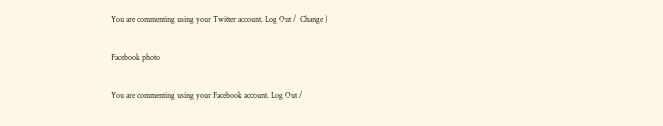You are commenting using your Twitter account. Log Out /  Change )

Facebook photo

You are commenting using your Facebook account. Log Out /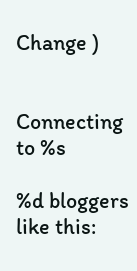Change )


Connecting to %s

%d bloggers like this: